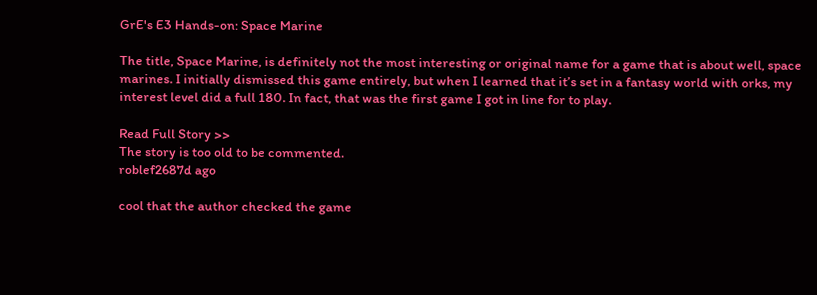GrE's E3 Hands-on: Space Marine

The title, Space Marine, is definitely not the most interesting or original name for a game that is about well, space marines. I initially dismissed this game entirely, but when I learned that it’s set in a fantasy world with orks, my interest level did a full 180. In fact, that was the first game I got in line for to play.

Read Full Story >>
The story is too old to be commented.
roblef2687d ago

cool that the author checked the game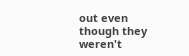out even though they weren't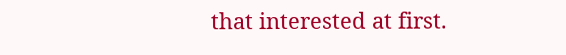that interested at first.